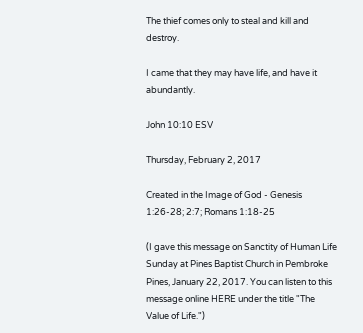The thief comes only to steal and kill and destroy.

I came that they may have life, and have it abundantly.

John 10:10 ESV

Thursday, February 2, 2017

Created in the Image of God - Genesis 1:26-28; 2:7; Romans 1:18-25

(I gave this message on Sanctity of Human Life Sunday at Pines Baptist Church in Pembroke Pines, January 22, 2017. You can listen to this message online HERE under the title "The Value of Life.")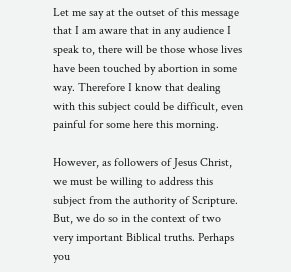Let me say at the outset of this message that I am aware that in any audience I speak to, there will be those whose lives have been touched by abortion in some way. Therefore I know that dealing with this subject could be difficult, even painful for some here this morning.

However, as followers of Jesus Christ, we must be willing to address this subject from the authority of Scripture. But, we do so in the context of two very important Biblical truths. Perhaps you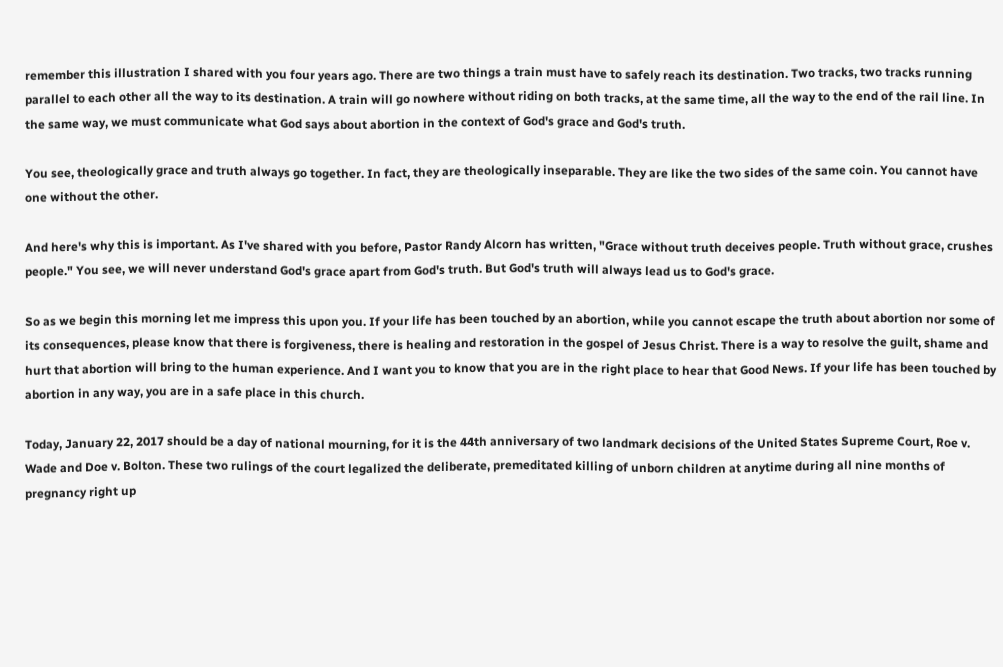remember this illustration I shared with you four years ago. There are two things a train must have to safely reach its destination. Two tracks, two tracks running parallel to each other all the way to its destination. A train will go nowhere without riding on both tracks, at the same time, all the way to the end of the rail line. In the same way, we must communicate what God says about abortion in the context of God's grace and God's truth.

You see, theologically grace and truth always go together. In fact, they are theologically inseparable. They are like the two sides of the same coin. You cannot have one without the other.

And here's why this is important. As I've shared with you before, Pastor Randy Alcorn has written, "Grace without truth deceives people. Truth without grace, crushes people." You see, we will never understand God's grace apart from God's truth. But God's truth will always lead us to God's grace.

So as we begin this morning let me impress this upon you. If your life has been touched by an abortion, while you cannot escape the truth about abortion nor some of its consequences, please know that there is forgiveness, there is healing and restoration in the gospel of Jesus Christ. There is a way to resolve the guilt, shame and hurt that abortion will bring to the human experience. And I want you to know that you are in the right place to hear that Good News. If your life has been touched by abortion in any way, you are in a safe place in this church.

Today, January 22, 2017 should be a day of national mourning, for it is the 44th anniversary of two landmark decisions of the United States Supreme Court, Roe v. Wade and Doe v. Bolton. These two rulings of the court legalized the deliberate, premeditated killing of unborn children at anytime during all nine months of pregnancy right up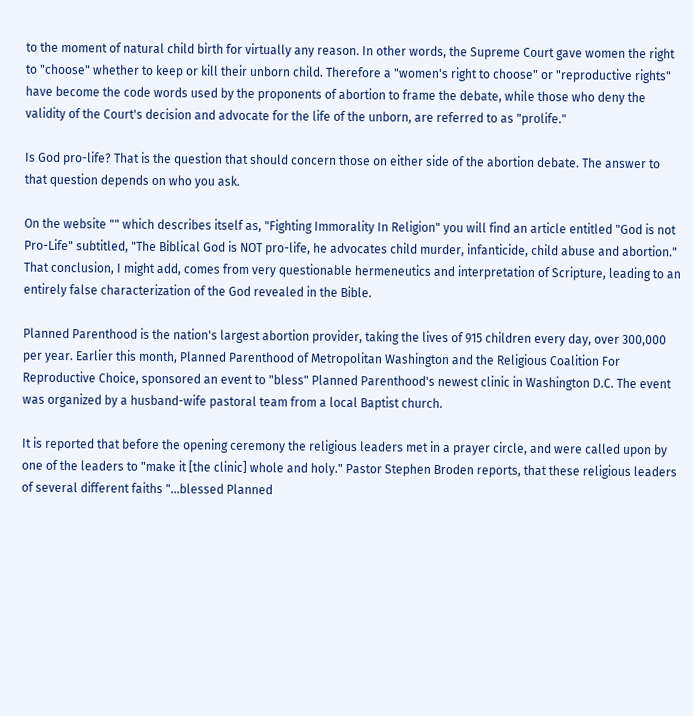to the moment of natural child birth for virtually any reason. In other words, the Supreme Court gave women the right to "choose" whether to keep or kill their unborn child. Therefore a "women's right to choose" or "reproductive rights" have become the code words used by the proponents of abortion to frame the debate, while those who deny the validity of the Court's decision and advocate for the life of the unborn, are referred to as "prolife."

Is God pro-life? That is the question that should concern those on either side of the abortion debate. The answer to that question depends on who you ask.

On the website "" which describes itself as, "Fighting Immorality In Religion" you will find an article entitled "God is not Pro-Life" subtitled, "The Biblical God is NOT pro-life, he advocates child murder, infanticide, child abuse and abortion." That conclusion, I might add, comes from very questionable hermeneutics and interpretation of Scripture, leading to an entirely false characterization of the God revealed in the Bible.

Planned Parenthood is the nation's largest abortion provider, taking the lives of 915 children every day, over 300,000 per year. Earlier this month, Planned Parenthood of Metropolitan Washington and the Religious Coalition For Reproductive Choice, sponsored an event to "bless" Planned Parenthood's newest clinic in Washington D.C. The event was organized by a husband-wife pastoral team from a local Baptist church.

It is reported that before the opening ceremony the religious leaders met in a prayer circle, and were called upon by one of the leaders to "make it [the clinic] whole and holy." Pastor Stephen Broden reports, that these religious leaders of several different faiths "...blessed Planned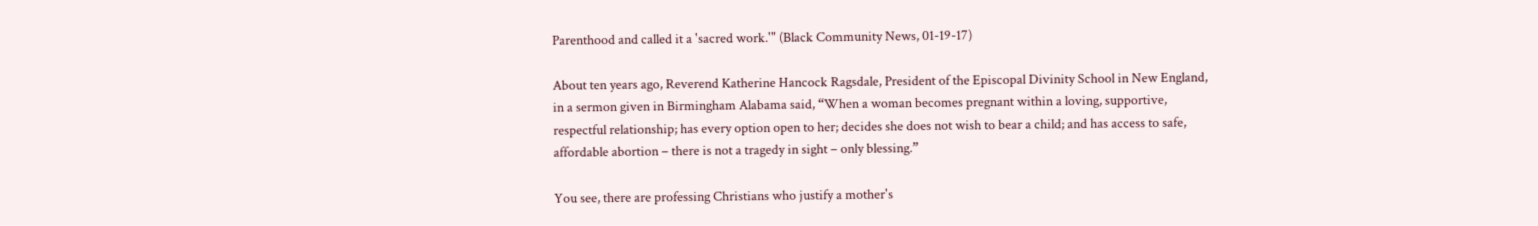Parenthood and called it a 'sacred work.'" (Black Community News, 01-19-17)

About ten years ago, Reverend Katherine Hancock Ragsdale, President of the Episcopal Divinity School in New England, in a sermon given in Birmingham Alabama said, “When a woman becomes pregnant within a loving, supportive, respectful relationship; has every option open to her; decides she does not wish to bear a child; and has access to safe, affordable abortion – there is not a tragedy in sight – only blessing.”

You see, there are professing Christians who justify a mother's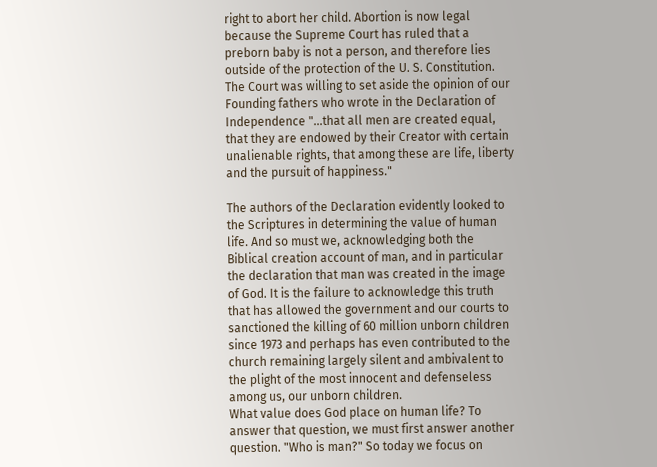right to abort her child. Abortion is now legal because the Supreme Court has ruled that a preborn baby is not a person, and therefore lies outside of the protection of the U. S. Constitution. The Court was willing to set aside the opinion of our Founding fathers who wrote in the Declaration of Independence "...that all men are created equal, that they are endowed by their Creator with certain unalienable rights, that among these are life, liberty and the pursuit of happiness."

The authors of the Declaration evidently looked to the Scriptures in determining the value of human life. And so must we, acknowledging both the Biblical creation account of man, and in particular the declaration that man was created in the image of God. It is the failure to acknowledge this truth that has allowed the government and our courts to sanctioned the killing of 60 million unborn children since 1973 and perhaps has even contributed to the church remaining largely silent and ambivalent to the plight of the most innocent and defenseless among us, our unborn children.
What value does God place on human life? To answer that question, we must first answer another question. "Who is man?" So today we focus on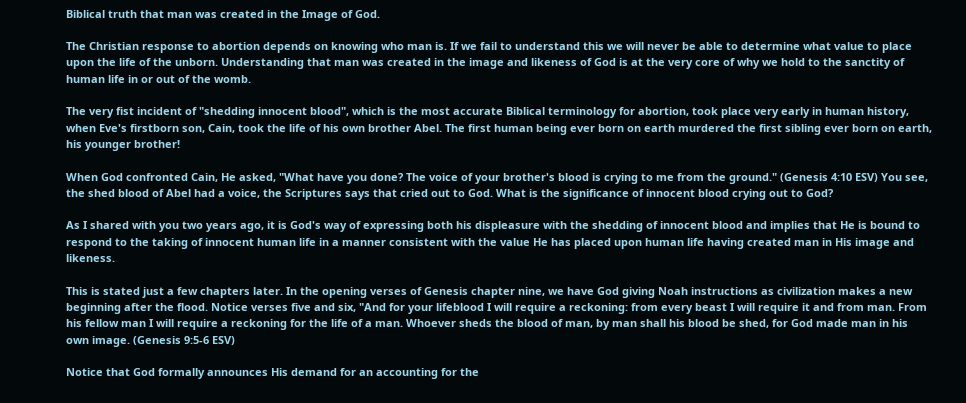Biblical truth that man was created in the Image of God.

The Christian response to abortion depends on knowing who man is. If we fail to understand this we will never be able to determine what value to place upon the life of the unborn. Understanding that man was created in the image and likeness of God is at the very core of why we hold to the sanctity of human life in or out of the womb.

The very fist incident of "shedding innocent blood", which is the most accurate Biblical terminology for abortion, took place very early in human history, when Eve's firstborn son, Cain, took the life of his own brother Abel. The first human being ever born on earth murdered the first sibling ever born on earth, his younger brother!

When God confronted Cain, He asked, "What have you done? The voice of your brother's blood is crying to me from the ground." (Genesis 4:10 ESV) You see, the shed blood of Abel had a voice, the Scriptures says that cried out to God. What is the significance of innocent blood crying out to God?

As I shared with you two years ago, it is God's way of expressing both his displeasure with the shedding of innocent blood and implies that He is bound to respond to the taking of innocent human life in a manner consistent with the value He has placed upon human life having created man in His image and likeness.

This is stated just a few chapters later. In the opening verses of Genesis chapter nine, we have God giving Noah instructions as civilization makes a new beginning after the flood. Notice verses five and six, "And for your lifeblood I will require a reckoning: from every beast I will require it and from man. From his fellow man I will require a reckoning for the life of a man. Whoever sheds the blood of man, by man shall his blood be shed, for God made man in his own image. (Genesis 9:5-6 ESV)

Notice that God formally announces His demand for an accounting for the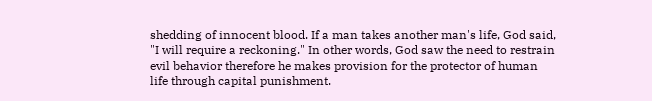shedding of innocent blood. If a man takes another man's life, God said, "I will require a reckoning." In other words, God saw the need to restrain evil behavior therefore he makes provision for the protector of human life through capital punishment.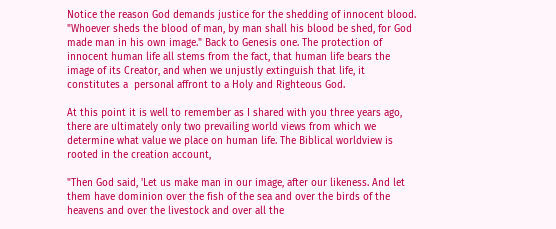Notice the reason God demands justice for the shedding of innocent blood. "Whoever sheds the blood of man, by man shall his blood be shed, for God made man in his own image." Back to Genesis one. The protection of innocent human life all stems from the fact, that human life bears the image of its Creator, and when we unjustly extinguish that life, it constitutes a  personal affront to a Holy and Righteous God.

At this point it is well to remember as I shared with you three years ago, there are ultimately only two prevailing world views from which we determine what value we place on human life. The Biblical worldview is rooted in the creation account,

"Then God said, 'Let us make man in our image, after our likeness. And let them have dominion over the fish of the sea and over the birds of the heavens and over the livestock and over all the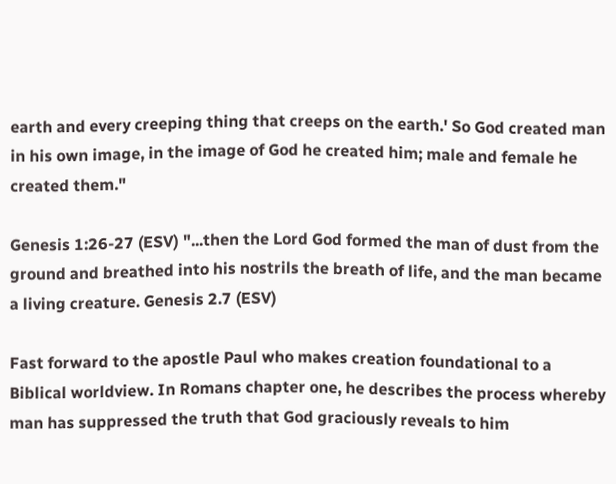earth and every creeping thing that creeps on the earth.' So God created man in his own image, in the image of God he created him; male and female he created them."

Genesis 1:26-27 (ESV) "...then the Lord God formed the man of dust from the ground and breathed into his nostrils the breath of life, and the man became a living creature. Genesis 2.7 (ESV)

Fast forward to the apostle Paul who makes creation foundational to a Biblical worldview. In Romans chapter one, he describes the process whereby man has suppressed the truth that God graciously reveals to him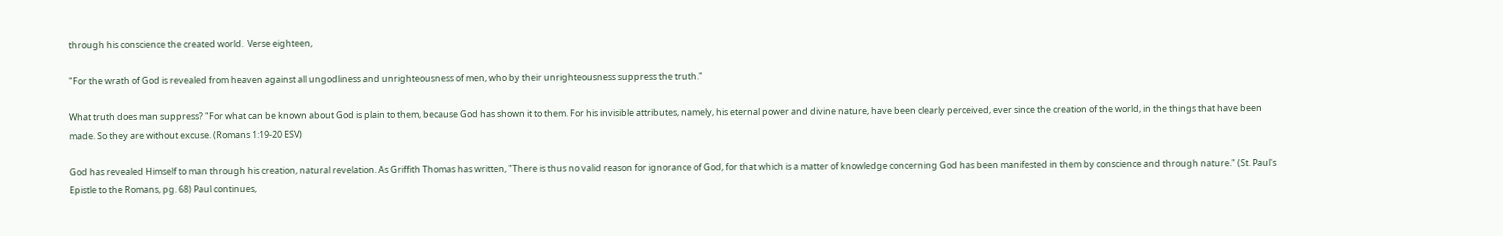through his conscience the created world.  Verse eighteen,

"For the wrath of God is revealed from heaven against all ungodliness and unrighteousness of men, who by their unrighteousness suppress the truth."

What truth does man suppress? "For what can be known about God is plain to them, because God has shown it to them. For his invisible attributes, namely, his eternal power and divine nature, have been clearly perceived, ever since the creation of the world, in the things that have been made. So they are without excuse. (Romans 1:19-20 ESV)

God has revealed Himself to man through his creation, natural revelation. As Griffith Thomas has written, "There is thus no valid reason for ignorance of God, for that which is a matter of knowledge concerning God has been manifested in them by conscience and through nature." (St. Paul's Epistle to the Romans, pg. 68) Paul continues,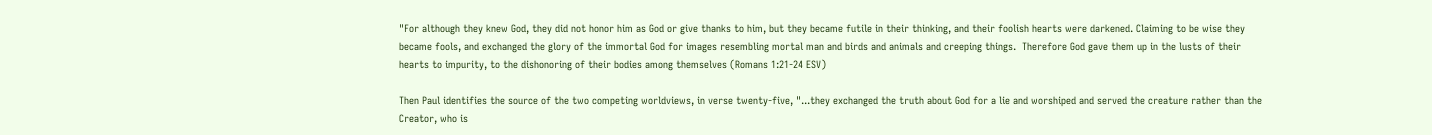"For although they knew God, they did not honor him as God or give thanks to him, but they became futile in their thinking, and their foolish hearts were darkened. Claiming to be wise they became fools, and exchanged the glory of the immortal God for images resembling mortal man and birds and animals and creeping things.  Therefore God gave them up in the lusts of their hearts to impurity, to the dishonoring of their bodies among themselves (Romans 1:21-24 ESV)

Then Paul identifies the source of the two competing worldviews, in verse twenty-five, "...they exchanged the truth about God for a lie and worshiped and served the creature rather than the Creator, who is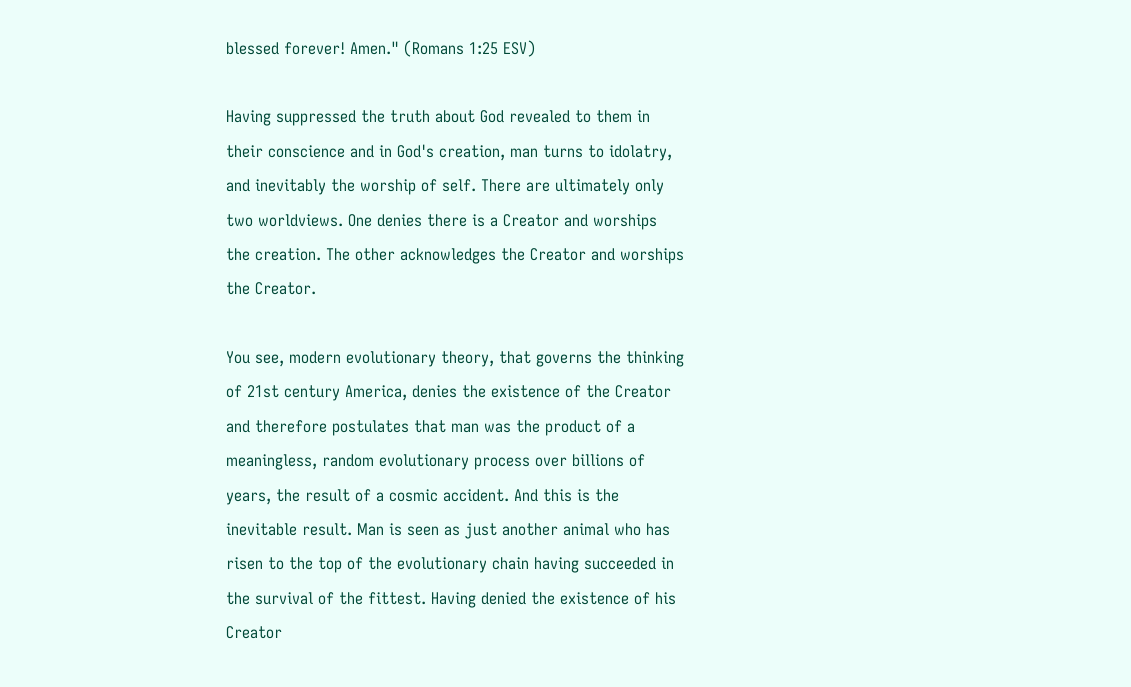blessed forever! Amen." (Romans 1:25 ESV)

Having suppressed the truth about God revealed to them in their conscience and in God's creation, man turns to idolatry, and inevitably the worship of self. There are ultimately only two worldviews. One denies there is a Creator and worships the creation. The other acknowledges the Creator and worships the Creator.

You see, modern evolutionary theory, that governs the thinking of 21st century America, denies the existence of the Creator and therefore postulates that man was the product of a meaningless, random evolutionary process over billions of years, the result of a cosmic accident. And this is the inevitable result. Man is seen as just another animal who has risen to the top of the evolutionary chain having succeeded in the survival of the fittest. Having denied the existence of his Creator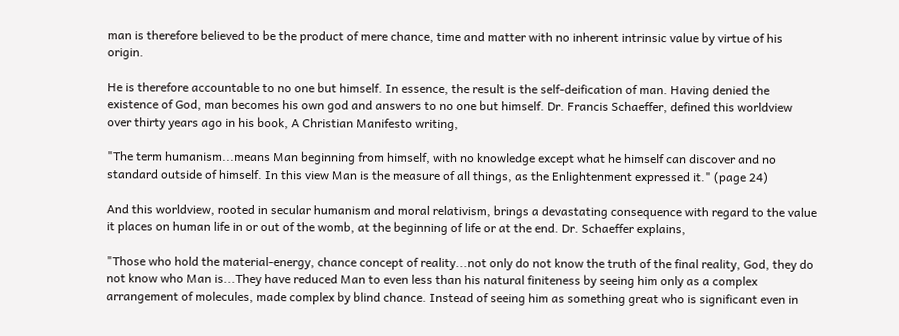man is therefore believed to be the product of mere chance, time and matter with no inherent intrinsic value by virtue of his origin.

He is therefore accountable to no one but himself. In essence, the result is the self-deification of man. Having denied the existence of God, man becomes his own god and answers to no one but himself. Dr. Francis Schaeffer, defined this worldview over thirty years ago in his book, A Christian Manifesto writing,

"The term humanism...means Man beginning from himself, with no knowledge except what he himself can discover and no standard outside of himself. In this view Man is the measure of all things, as the Enlightenment expressed it." (page 24)

And this worldview, rooted in secular humanism and moral relativism, brings a devastating consequence with regard to the value it places on human life in or out of the womb, at the beginning of life or at the end. Dr. Schaeffer explains,

"Those who hold the material-energy, chance concept of reality...not only do not know the truth of the final reality, God, they do not know who Man is...They have reduced Man to even less than his natural finiteness by seeing him only as a complex arrangement of molecules, made complex by blind chance. Instead of seeing him as something great who is significant even in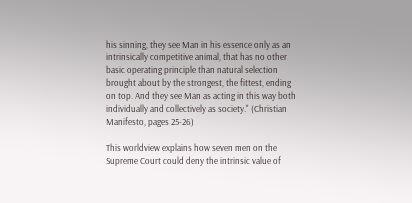his sinning, they see Man in his essence only as an intrinsically competitive animal, that has no other basic operating principle than natural selection brought about by the strongest, the fittest, ending on top. And they see Man as acting in this way both individually and collectively as society." (Christian Manifesto, pages 25-26)

This worldview explains how seven men on the Supreme Court could deny the intrinsic value of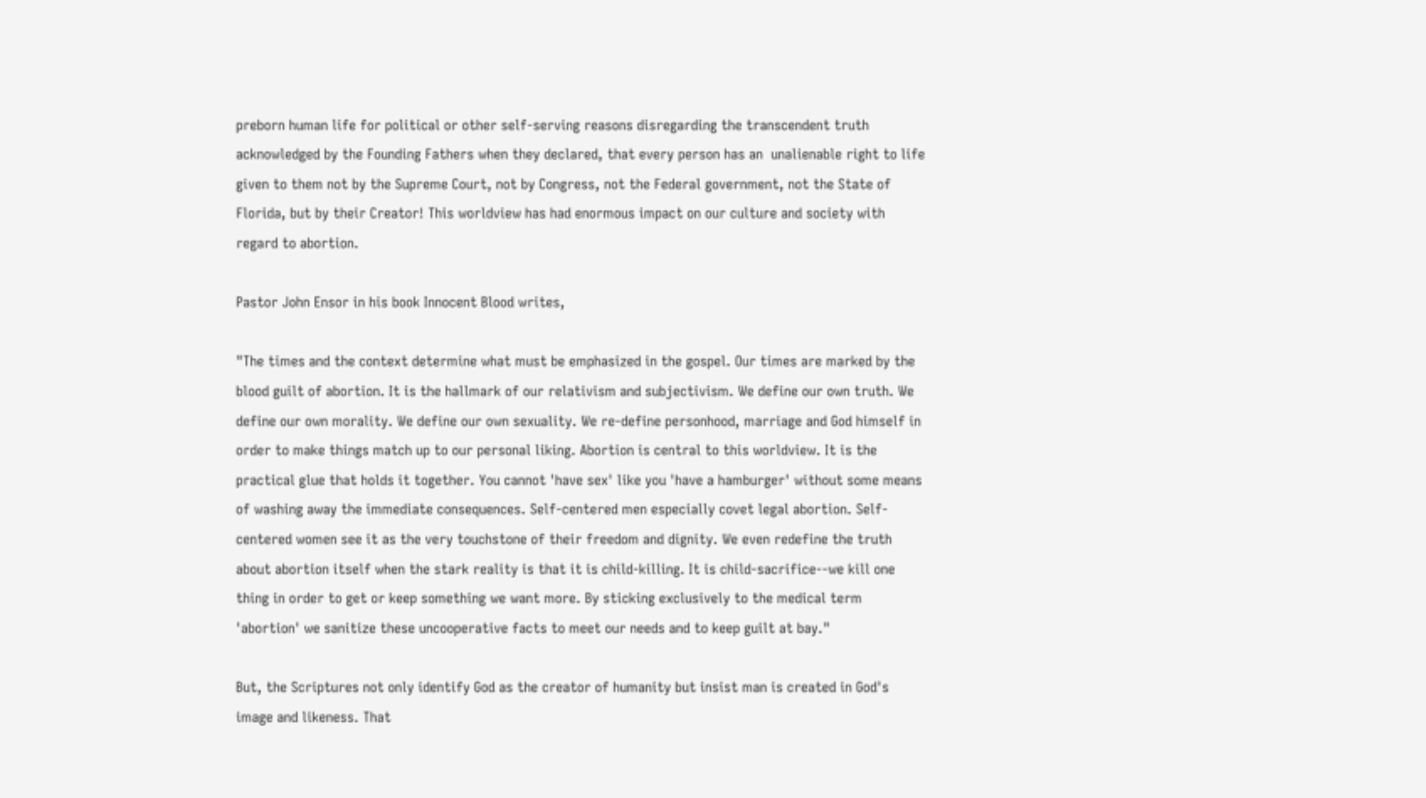preborn human life for political or other self-serving reasons disregarding the transcendent truth acknowledged by the Founding Fathers when they declared, that every person has an  unalienable right to life given to them not by the Supreme Court, not by Congress, not the Federal government, not the State of Florida, but by their Creator! This worldview has had enormous impact on our culture and society with regard to abortion.

Pastor John Ensor in his book Innocent Blood writes,

"The times and the context determine what must be emphasized in the gospel. Our times are marked by the blood guilt of abortion. It is the hallmark of our relativism and subjectivism. We define our own truth. We define our own morality. We define our own sexuality. We re-define personhood, marriage and God himself in order to make things match up to our personal liking. Abortion is central to this worldview. It is the practical glue that holds it together. You cannot 'have sex' like you 'have a hamburger' without some means of washing away the immediate consequences. Self-centered men especially covet legal abortion. Self-centered women see it as the very touchstone of their freedom and dignity. We even redefine the truth about abortion itself when the stark reality is that it is child-killing. It is child-sacrifice--we kill one thing in order to get or keep something we want more. By sticking exclusively to the medical term 'abortion' we sanitize these uncooperative facts to meet our needs and to keep guilt at bay."

But, the Scriptures not only identify God as the creator of humanity but insist man is created in God's image and likeness. That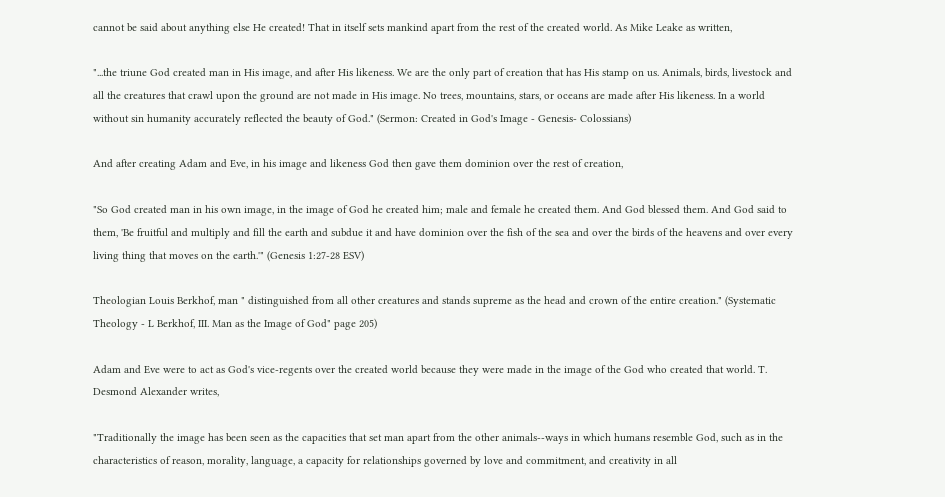cannot be said about anything else He created! That in itself sets mankind apart from the rest of the created world. As Mike Leake as written,

"...the triune God created man in His image, and after His likeness. We are the only part of creation that has His stamp on us. Animals, birds, livestock and all the creatures that crawl upon the ground are not made in His image. No trees, mountains, stars, or oceans are made after His likeness. In a world without sin humanity accurately reflected the beauty of God." (Sermon: Created in God's Image - Genesis- Colossians)

And after creating Adam and Eve, in his image and likeness God then gave them dominion over the rest of creation,

"So God created man in his own image, in the image of God he created him; male and female he created them. And God blessed them. And God said to them, 'Be fruitful and multiply and fill the earth and subdue it and have dominion over the fish of the sea and over the birds of the heavens and over every living thing that moves on the earth.'" (Genesis 1:27-28 ESV)

Theologian Louis Berkhof, man " distinguished from all other creatures and stands supreme as the head and crown of the entire creation." (Systematic Theology - L Berkhof, III. Man as the Image of God" page 205)

Adam and Eve were to act as God's vice-regents over the created world because they were made in the image of the God who created that world. T. Desmond Alexander writes,

"Traditionally the image has been seen as the capacities that set man apart from the other animals--ways in which humans resemble God, such as in the characteristics of reason, morality, language, a capacity for relationships governed by love and commitment, and creativity in all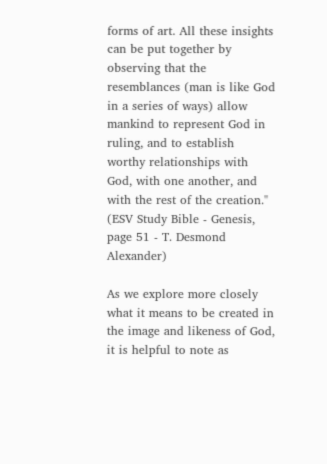forms of art. All these insights can be put together by observing that the resemblances (man is like God in a series of ways) allow mankind to represent God in ruling, and to establish worthy relationships with God, with one another, and with the rest of the creation." (ESV Study Bible - Genesis, page 51 - T. Desmond Alexander)

As we explore more closely what it means to be created in the image and likeness of God, it is helpful to note as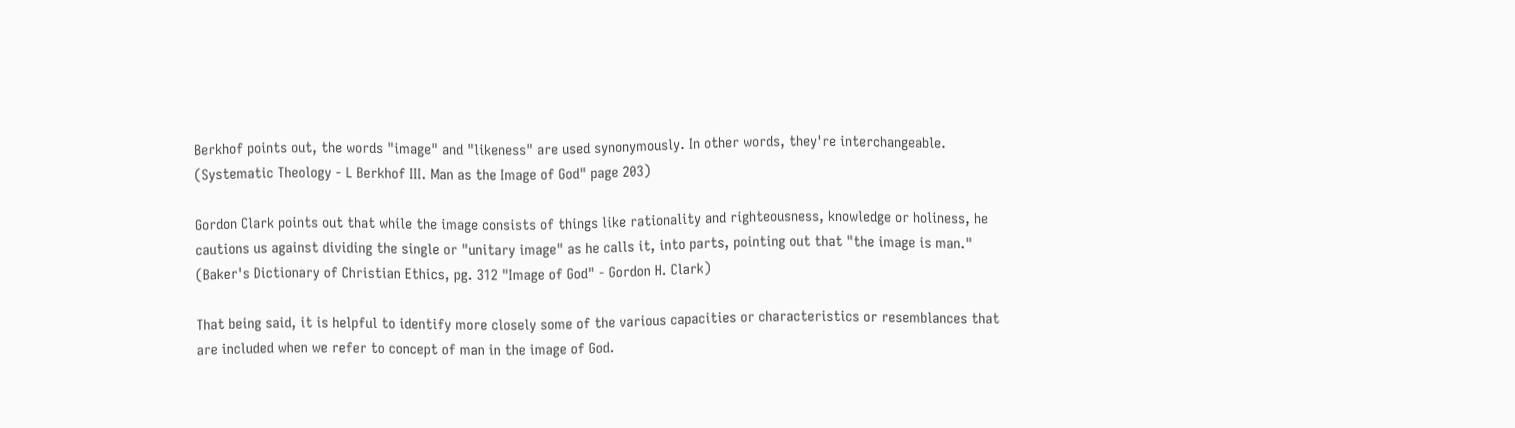Berkhof points out, the words "image" and "likeness" are used synonymously. In other words, they're interchangeable. (Systematic Theology - L Berkhof III. Man as the Image of God" page 203)

Gordon Clark points out that while the image consists of things like rationality and righteousness, knowledge or holiness, he cautions us against dividing the single or "unitary image" as he calls it, into parts, pointing out that "the image is man." (Baker's Dictionary of Christian Ethics, pg. 312 "Image of God" - Gordon H. Clark)

That being said, it is helpful to identify more closely some of the various capacities or characteristics or resemblances that are included when we refer to concept of man in the image of God.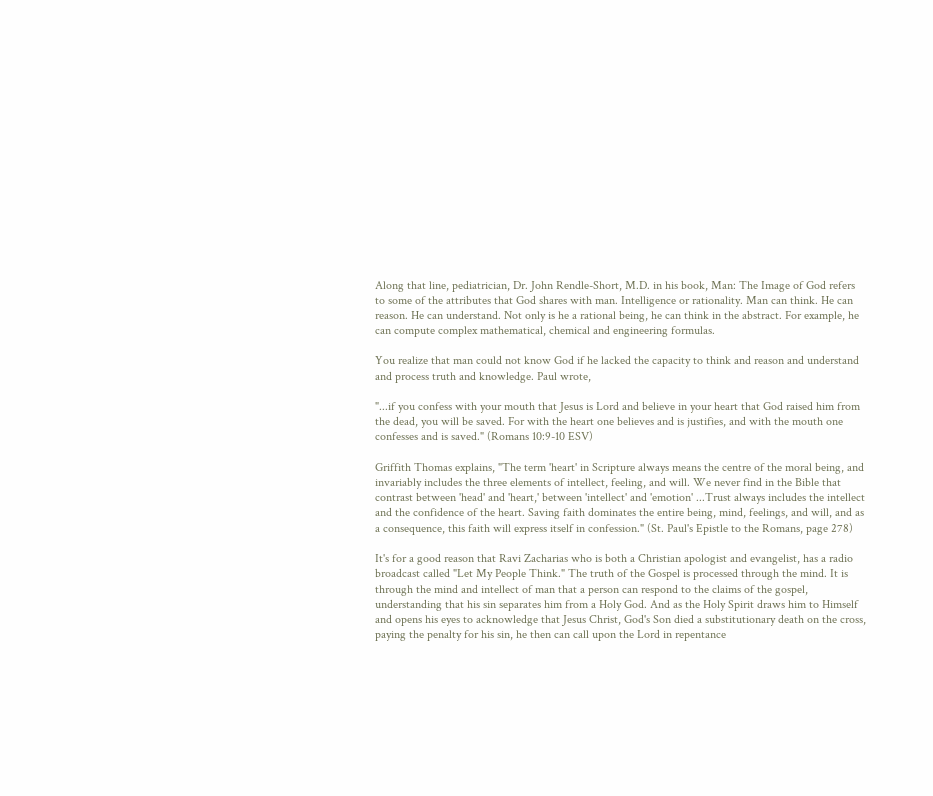Along that line, pediatrician, Dr. John Rendle-Short, M.D. in his book, Man: The Image of God refers to some of the attributes that God shares with man. Intelligence or rationality. Man can think. He can reason. He can understand. Not only is he a rational being, he can think in the abstract. For example, he can compute complex mathematical, chemical and engineering formulas.

You realize that man could not know God if he lacked the capacity to think and reason and understand and process truth and knowledge. Paul wrote,

"...if you confess with your mouth that Jesus is Lord and believe in your heart that God raised him from the dead, you will be saved. For with the heart one believes and is justifies, and with the mouth one confesses and is saved." (Romans 10:9-10 ESV)

Griffith Thomas explains, "The term 'heart' in Scripture always means the centre of the moral being, and invariably includes the three elements of intellect, feeling, and will. We never find in the Bible that contrast between 'head' and 'heart,' between 'intellect' and 'emotion' ...Trust always includes the intellect and the confidence of the heart. Saving faith dominates the entire being, mind, feelings, and will, and as a consequence, this faith will express itself in confession." (St. Paul's Epistle to the Romans, page 278)

It's for a good reason that Ravi Zacharias who is both a Christian apologist and evangelist, has a radio broadcast called "Let My People Think." The truth of the Gospel is processed through the mind. It is through the mind and intellect of man that a person can respond to the claims of the gospel, understanding that his sin separates him from a Holy God. And as the Holy Spirit draws him to Himself and opens his eyes to acknowledge that Jesus Christ, God's Son died a substitutionary death on the cross, paying the penalty for his sin, he then can call upon the Lord in repentance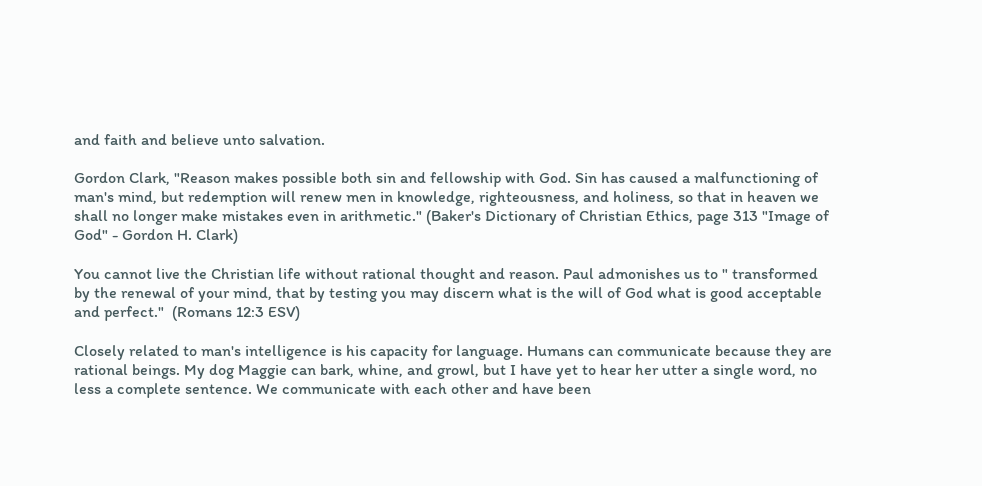and faith and believe unto salvation.

Gordon Clark, "Reason makes possible both sin and fellowship with God. Sin has caused a malfunctioning of man's mind, but redemption will renew men in knowledge, righteousness, and holiness, so that in heaven we shall no longer make mistakes even in arithmetic." (Baker's Dictionary of Christian Ethics, page 313 "Image of God" - Gordon H. Clark)

You cannot live the Christian life without rational thought and reason. Paul admonishes us to " transformed by the renewal of your mind, that by testing you may discern what is the will of God what is good acceptable and perfect."  (Romans 12:3 ESV)

Closely related to man's intelligence is his capacity for language. Humans can communicate because they are rational beings. My dog Maggie can bark, whine, and growl, but I have yet to hear her utter a single word, no less a complete sentence. We communicate with each other and have been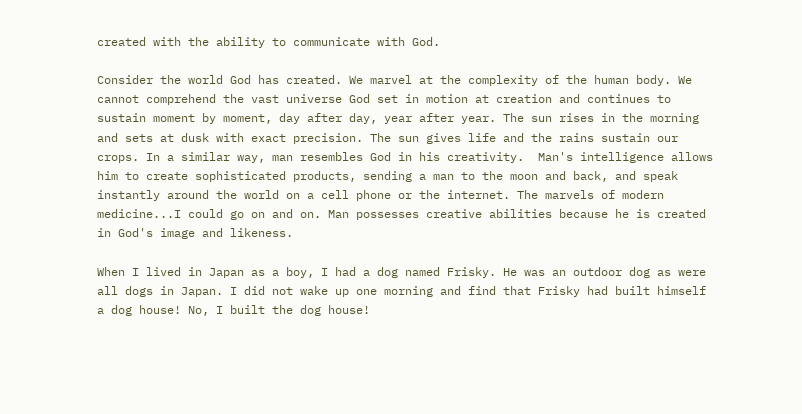created with the ability to communicate with God.

Consider the world God has created. We marvel at the complexity of the human body. We cannot comprehend the vast universe God set in motion at creation and continues to sustain moment by moment, day after day, year after year. The sun rises in the morning and sets at dusk with exact precision. The sun gives life and the rains sustain our crops. In a similar way, man resembles God in his creativity.  Man's intelligence allows him to create sophisticated products, sending a man to the moon and back, and speak instantly around the world on a cell phone or the internet. The marvels of modern medicine...I could go on and on. Man possesses creative abilities because he is created in God's image and likeness.

When I lived in Japan as a boy, I had a dog named Frisky. He was an outdoor dog as were all dogs in Japan. I did not wake up one morning and find that Frisky had built himself a dog house! No, I built the dog house!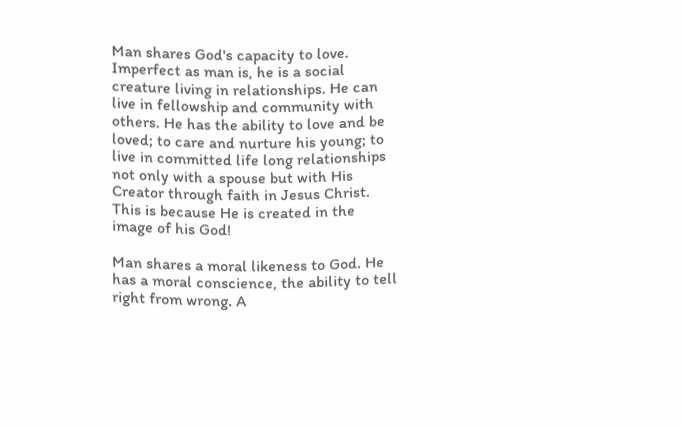Man shares God's capacity to love. Imperfect as man is, he is a social creature living in relationships. He can live in fellowship and community with others. He has the ability to love and be loved; to care and nurture his young; to live in committed life long relationships not only with a spouse but with His Creator through faith in Jesus Christ. This is because He is created in the image of his God!

Man shares a moral likeness to God. He has a moral conscience, the ability to tell right from wrong. A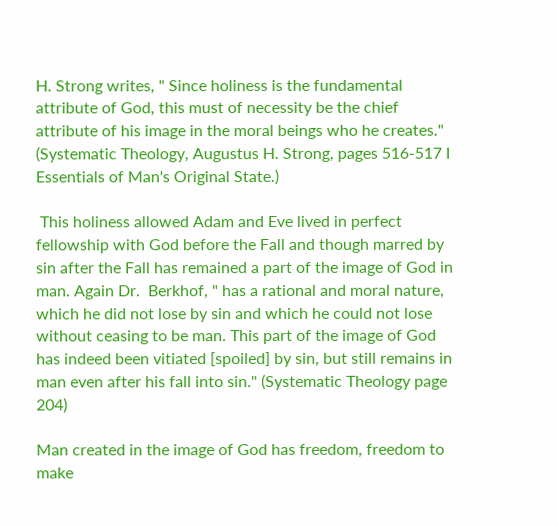H. Strong writes, " Since holiness is the fundamental attribute of God, this must of necessity be the chief attribute of his image in the moral beings who he creates." (Systematic Theology, Augustus H. Strong, pages 516-517 I Essentials of Man's Original State.)

 This holiness allowed Adam and Eve lived in perfect fellowship with God before the Fall and though marred by sin after the Fall has remained a part of the image of God in man. Again Dr.  Berkhof, " has a rational and moral nature, which he did not lose by sin and which he could not lose without ceasing to be man. This part of the image of God has indeed been vitiated [spoiled] by sin, but still remains in man even after his fall into sin." (Systematic Theology page 204)

Man created in the image of God has freedom, freedom to make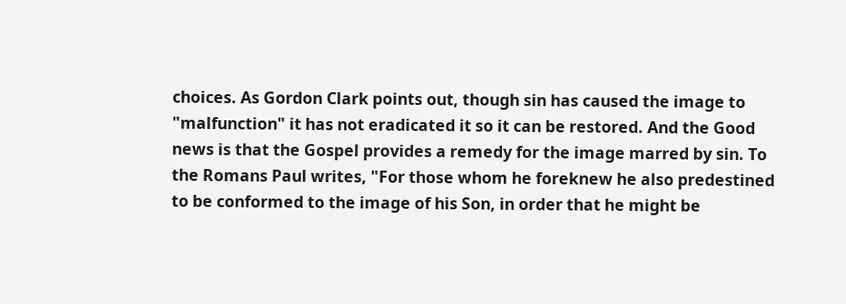choices. As Gordon Clark points out, though sin has caused the image to "malfunction" it has not eradicated it so it can be restored. And the Good news is that the Gospel provides a remedy for the image marred by sin. To the Romans Paul writes, "For those whom he foreknew he also predestined to be conformed to the image of his Son, in order that he might be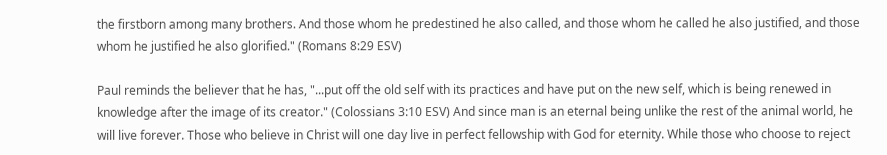the firstborn among many brothers. And those whom he predestined he also called, and those whom he called he also justified, and those whom he justified he also glorified." (Romans 8:29 ESV)

Paul reminds the believer that he has, "...put off the old self with its practices and have put on the new self, which is being renewed in knowledge after the image of its creator." (Colossians 3:10 ESV) And since man is an eternal being unlike the rest of the animal world, he will live forever. Those who believe in Christ will one day live in perfect fellowship with God for eternity. While those who choose to reject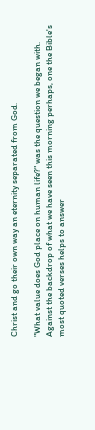Christ and go their own way an eternity separated from God.

"What value does God place on human life?" was the question we began with. Against the backdrop of what we have seen this morning perhaps, one the Bible's most quoted verses helps to answer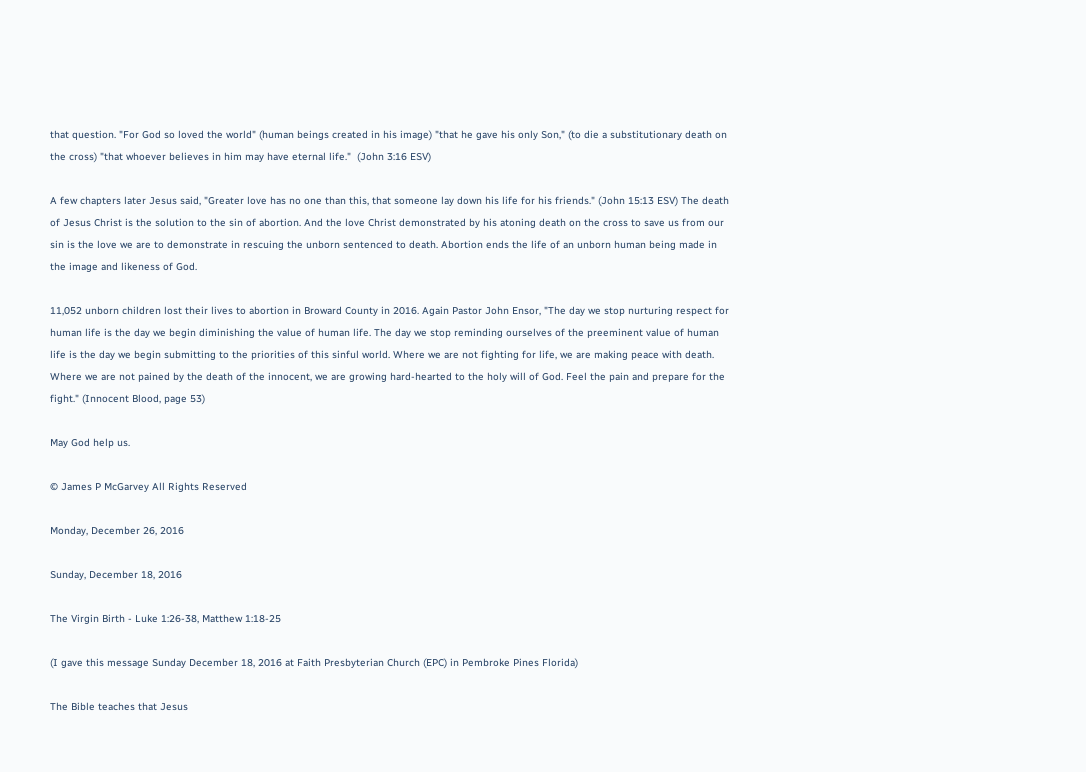that question. "For God so loved the world" (human beings created in his image) "that he gave his only Son," (to die a substitutionary death on the cross) "that whoever believes in him may have eternal life."  (John 3:16 ESV)

A few chapters later Jesus said, "Greater love has no one than this, that someone lay down his life for his friends." (John 15:13 ESV) The death of Jesus Christ is the solution to the sin of abortion. And the love Christ demonstrated by his atoning death on the cross to save us from our sin is the love we are to demonstrate in rescuing the unborn sentenced to death. Abortion ends the life of an unborn human being made in the image and likeness of God.

11,052 unborn children lost their lives to abortion in Broward County in 2016. Again Pastor John Ensor, "The day we stop nurturing respect for human life is the day we begin diminishing the value of human life. The day we stop reminding ourselves of the preeminent value of human life is the day we begin submitting to the priorities of this sinful world. Where we are not fighting for life, we are making peace with death. Where we are not pained by the death of the innocent, we are growing hard-hearted to the holy will of God. Feel the pain and prepare for the fight." (Innocent Blood, page 53)

May God help us.

© James P McGarvey All Rights Reserved

Monday, December 26, 2016

Sunday, December 18, 2016

The Virgin Birth - Luke 1:26-38, Matthew 1:18-25

(I gave this message Sunday December 18, 2016 at Faith Presbyterian Church (EPC) in Pembroke Pines Florida)

The Bible teaches that Jesus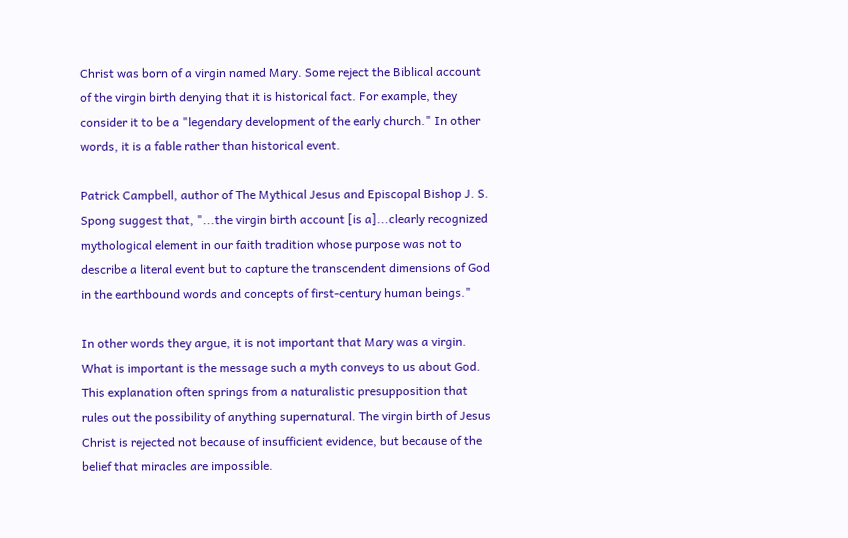Christ was born of a virgin named Mary. Some reject the Biblical account of the virgin birth denying that it is historical fact. For example, they consider it to be a "legendary development of the early church." In other words, it is a fable rather than historical event.

Patrick Campbell, author of The Mythical Jesus and Episcopal Bishop J. S. Spong suggest that, "...the virgin birth account [is a]...clearly recognized mythological element in our faith tradition whose purpose was not to describe a literal event but to capture the transcendent dimensions of God in the earthbound words and concepts of first-century human beings."

In other words they argue, it is not important that Mary was a virgin. What is important is the message such a myth conveys to us about God. This explanation often springs from a naturalistic presupposition that rules out the possibility of anything supernatural. The virgin birth of Jesus Christ is rejected not because of insufficient evidence, but because of the belief that miracles are impossible.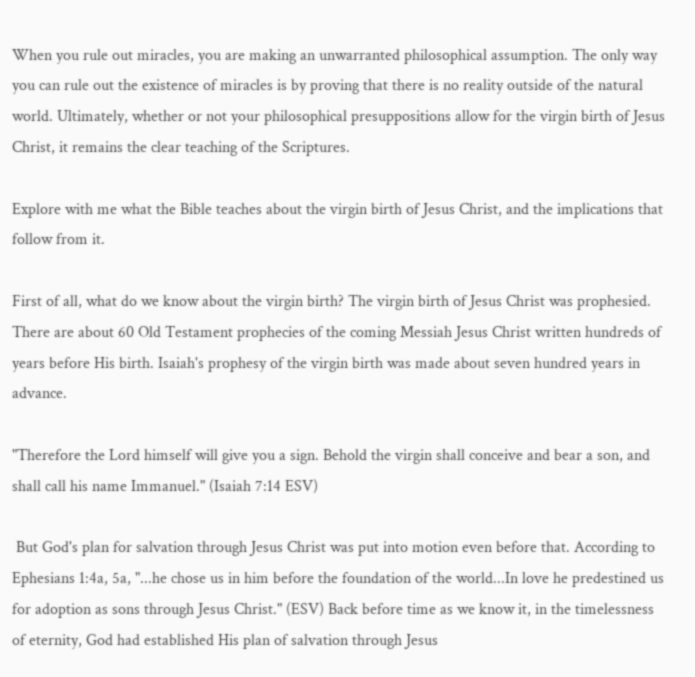When you rule out miracles, you are making an unwarranted philosophical assumption. The only way you can rule out the existence of miracles is by proving that there is no reality outside of the natural world. Ultimately, whether or not your philosophical presuppositions allow for the virgin birth of Jesus Christ, it remains the clear teaching of the Scriptures.

Explore with me what the Bible teaches about the virgin birth of Jesus Christ, and the implications that follow from it.

First of all, what do we know about the virgin birth? The virgin birth of Jesus Christ was prophesied. There are about 60 Old Testament prophecies of the coming Messiah Jesus Christ written hundreds of years before His birth. Isaiah's prophesy of the virgin birth was made about seven hundred years in advance.

"Therefore the Lord himself will give you a sign. Behold the virgin shall conceive and bear a son, and shall call his name Immanuel." (Isaiah 7:14 ESV)

 But God's plan for salvation through Jesus Christ was put into motion even before that. According to Ephesians 1:4a, 5a, "...he chose us in him before the foundation of the world...In love he predestined us for adoption as sons through Jesus Christ." (ESV) Back before time as we know it, in the timelessness of eternity, God had established His plan of salvation through Jesus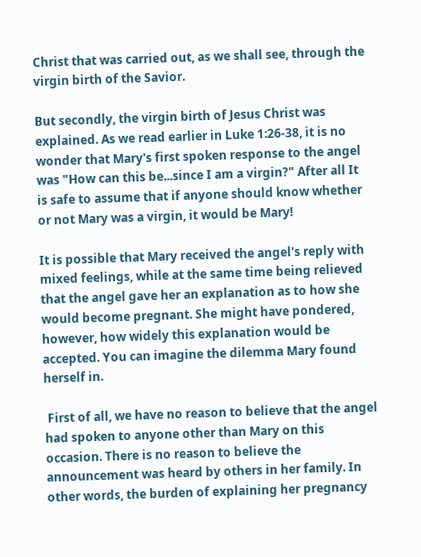Christ that was carried out, as we shall see, through the virgin birth of the Savior.

But secondly, the virgin birth of Jesus Christ was explained. As we read earlier in Luke 1:26-38, it is no wonder that Mary's first spoken response to the angel was "How can this be...since I am a virgin?" After all It is safe to assume that if anyone should know whether or not Mary was a virgin, it would be Mary!

It is possible that Mary received the angel's reply with mixed feelings, while at the same time being relieved that the angel gave her an explanation as to how she would become pregnant. She might have pondered, however, how widely this explanation would be accepted. You can imagine the dilemma Mary found herself in.

 First of all, we have no reason to believe that the angel had spoken to anyone other than Mary on this occasion. There is no reason to believe the announcement was heard by others in her family. In other words, the burden of explaining her pregnancy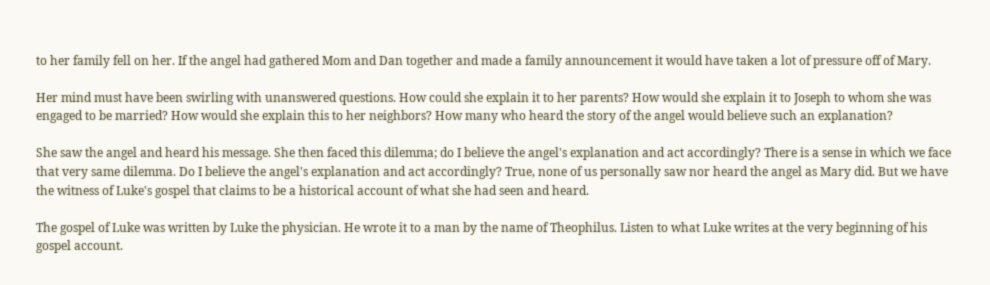to her family fell on her. If the angel had gathered Mom and Dan together and made a family announcement it would have taken a lot of pressure off of Mary.

Her mind must have been swirling with unanswered questions. How could she explain it to her parents? How would she explain it to Joseph to whom she was engaged to be married? How would she explain this to her neighbors? How many who heard the story of the angel would believe such an explanation?

She saw the angel and heard his message. She then faced this dilemma; do I believe the angel's explanation and act accordingly? There is a sense in which we face that very same dilemma. Do I believe the angel's explanation and act accordingly? True, none of us personally saw nor heard the angel as Mary did. But we have the witness of Luke's gospel that claims to be a historical account of what she had seen and heard.

The gospel of Luke was written by Luke the physician. He wrote it to a man by the name of Theophilus. Listen to what Luke writes at the very beginning of his gospel account.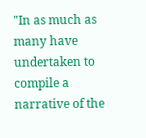"In as much as many have undertaken to compile a narrative of the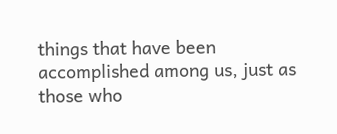things that have been accomplished among us, just as those who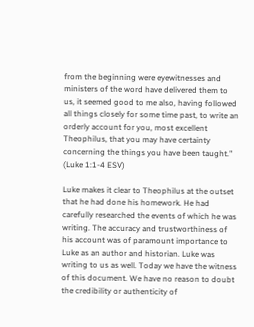from the beginning were eyewitnesses and ministers of the word have delivered them to us, it seemed good to me also, having followed all things closely for some time past, to write an orderly account for you, most excellent Theophilus, that you may have certainty concerning the things you have been taught." (Luke 1:1-4 ESV)

Luke makes it clear to Theophilus at the outset that he had done his homework. He had carefully researched the events of which he was writing. The accuracy and trustworthiness of his account was of paramount importance to Luke as an author and historian. Luke was writing to us as well. Today we have the witness of this document. We have no reason to doubt the credibility or authenticity of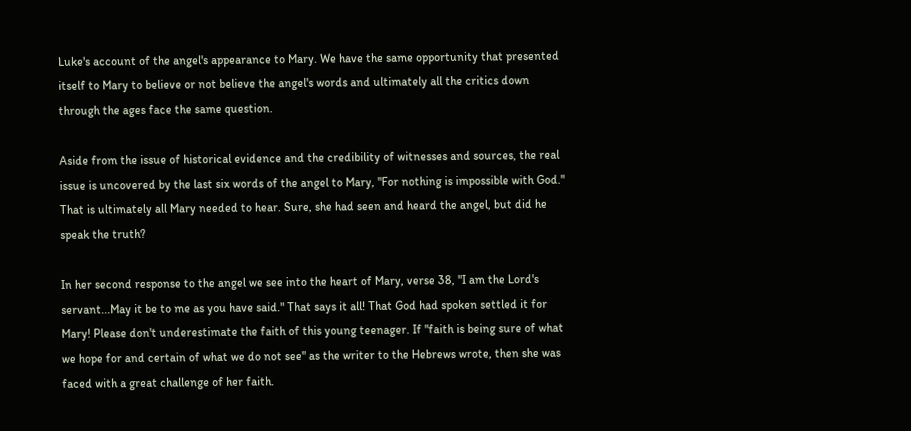Luke's account of the angel's appearance to Mary. We have the same opportunity that presented itself to Mary to believe or not believe the angel's words and ultimately all the critics down through the ages face the same question.

Aside from the issue of historical evidence and the credibility of witnesses and sources, the real issue is uncovered by the last six words of the angel to Mary, "For nothing is impossible with God." That is ultimately all Mary needed to hear. Sure, she had seen and heard the angel, but did he speak the truth?

In her second response to the angel we see into the heart of Mary, verse 38, "I am the Lord's servant...May it be to me as you have said." That says it all! That God had spoken settled it for Mary! Please don't underestimate the faith of this young teenager. If "faith is being sure of what we hope for and certain of what we do not see" as the writer to the Hebrews wrote, then she was faced with a great challenge of her faith.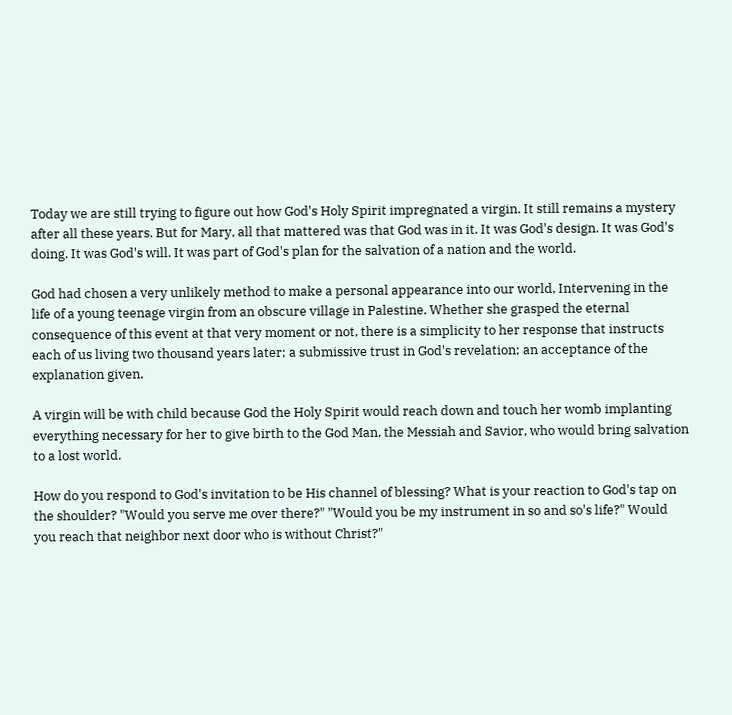Today we are still trying to figure out how God's Holy Spirit impregnated a virgin. It still remains a mystery after all these years. But for Mary, all that mattered was that God was in it. It was God's design. It was God's doing. It was God's will. It was part of God's plan for the salvation of a nation and the world.

God had chosen a very unlikely method to make a personal appearance into our world, Intervening in the life of a young teenage virgin from an obscure village in Palestine. Whether she grasped the eternal consequence of this event at that very moment or not, there is a simplicity to her response that instructs each of us living two thousand years later; a submissive trust in God's revelation; an acceptance of the explanation given.

A virgin will be with child because God the Holy Spirit would reach down and touch her womb implanting everything necessary for her to give birth to the God Man, the Messiah and Savior, who would bring salvation to a lost world.

How do you respond to God's invitation to be His channel of blessing? What is your reaction to God's tap on the shoulder? "Would you serve me over there?" "Would you be my instrument in so and so's life?" Would you reach that neighbor next door who is without Christ?"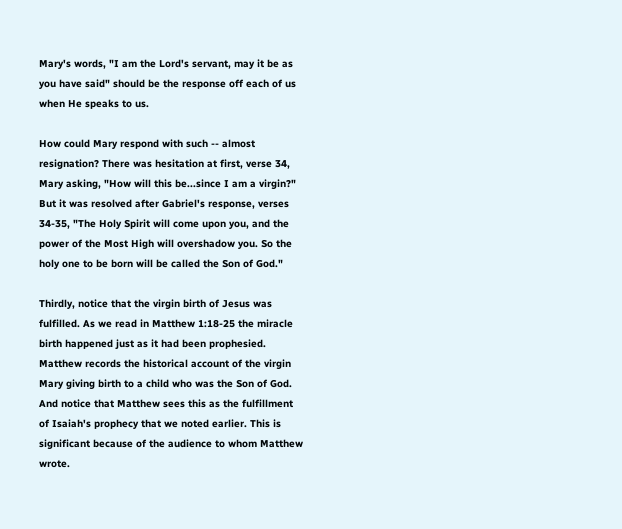Mary's words, "I am the Lord's servant, may it be as you have said" should be the response off each of us when He speaks to us.

How could Mary respond with such -- almost resignation? There was hesitation at first, verse 34, Mary asking, "How will this be...since I am a virgin?" But it was resolved after Gabriel's response, verses 34-35, "The Holy Spirit will come upon you, and the power of the Most High will overshadow you. So the holy one to be born will be called the Son of God."

Thirdly, notice that the virgin birth of Jesus was fulfilled. As we read in Matthew 1:18-25 the miracle birth happened just as it had been prophesied. Matthew records the historical account of the virgin Mary giving birth to a child who was the Son of God. And notice that Matthew sees this as the fulfillment of Isaiah's prophecy that we noted earlier. This is significant because of the audience to whom Matthew wrote.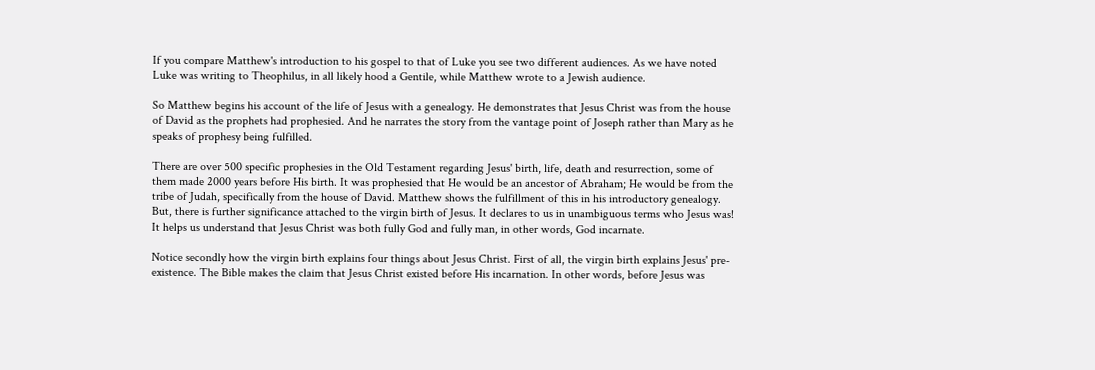If you compare Matthew's introduction to his gospel to that of Luke you see two different audiences. As we have noted Luke was writing to Theophilus, in all likely hood a Gentile, while Matthew wrote to a Jewish audience.

So Matthew begins his account of the life of Jesus with a genealogy. He demonstrates that Jesus Christ was from the house of David as the prophets had prophesied. And he narrates the story from the vantage point of Joseph rather than Mary as he speaks of prophesy being fulfilled.

There are over 500 specific prophesies in the Old Testament regarding Jesus' birth, life, death and resurrection, some of them made 2000 years before His birth. It was prophesied that He would be an ancestor of Abraham; He would be from the tribe of Judah, specifically from the house of David. Matthew shows the fulfillment of this in his introductory genealogy. But, there is further significance attached to the virgin birth of Jesus. It declares to us in unambiguous terms who Jesus was! It helps us understand that Jesus Christ was both fully God and fully man, in other words, God incarnate.

Notice secondly how the virgin birth explains four things about Jesus Christ. First of all, the virgin birth explains Jesus' pre-existence. The Bible makes the claim that Jesus Christ existed before His incarnation. In other words, before Jesus was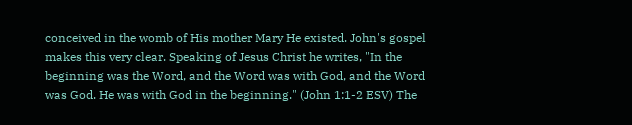conceived in the womb of His mother Mary He existed. John's gospel makes this very clear. Speaking of Jesus Christ he writes, "In the beginning was the Word, and the Word was with God, and the Word was God. He was with God in the beginning." (John 1:1-2 ESV) The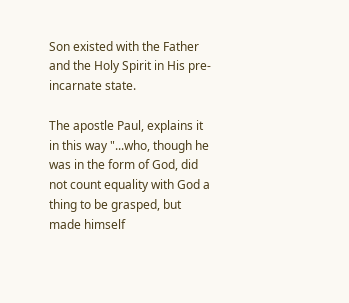Son existed with the Father and the Holy Spirit in His pre-incarnate state.

The apostle Paul, explains it in this way "...who, though he was in the form of God, did not count equality with God a thing to be grasped, but made himself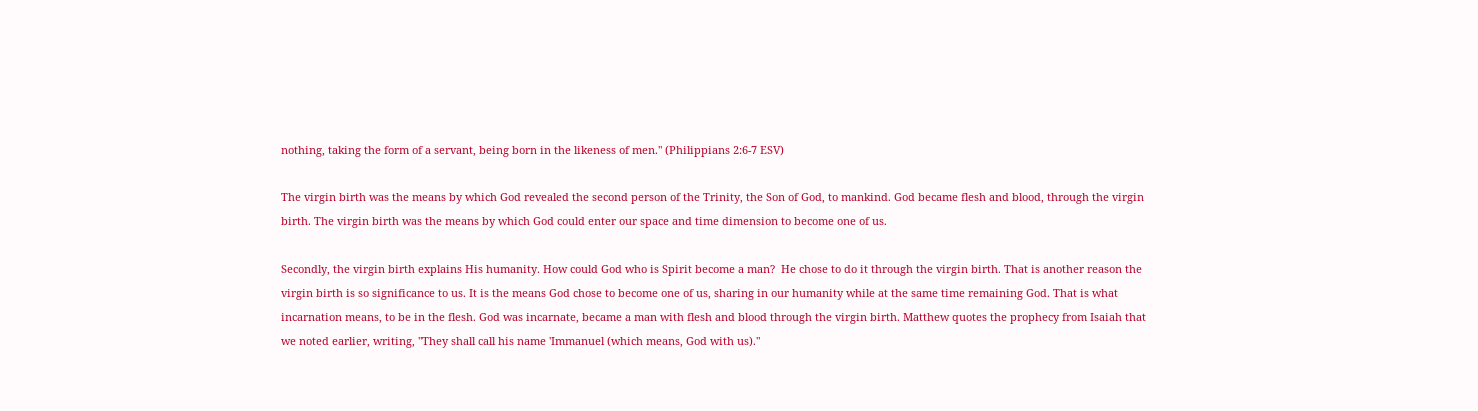nothing, taking the form of a servant, being born in the likeness of men." (Philippians 2:6-7 ESV)

The virgin birth was the means by which God revealed the second person of the Trinity, the Son of God, to mankind. God became flesh and blood, through the virgin birth. The virgin birth was the means by which God could enter our space and time dimension to become one of us.

Secondly, the virgin birth explains His humanity. How could God who is Spirit become a man?  He chose to do it through the virgin birth. That is another reason the virgin birth is so significance to us. It is the means God chose to become one of us, sharing in our humanity while at the same time remaining God. That is what incarnation means, to be in the flesh. God was incarnate, became a man with flesh and blood through the virgin birth. Matthew quotes the prophecy from Isaiah that we noted earlier, writing, "They shall call his name 'Immanuel (which means, God with us)."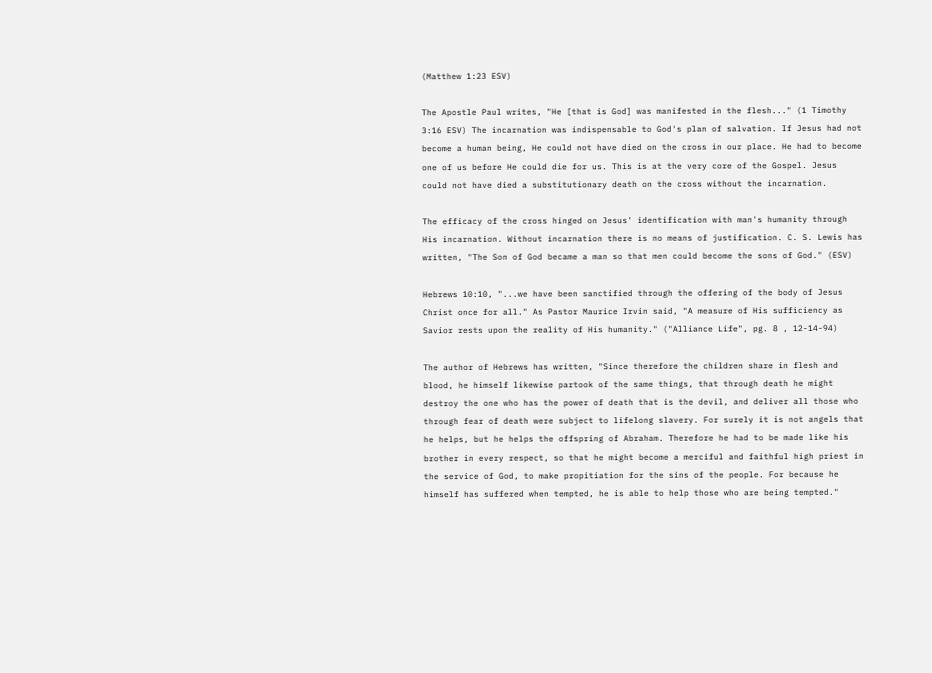(Matthew 1:23 ESV)

The Apostle Paul writes, "He [that is God] was manifested in the flesh..." (1 Timothy 3:16 ESV) The incarnation was indispensable to God's plan of salvation. If Jesus had not become a human being, He could not have died on the cross in our place. He had to become one of us before He could die for us. This is at the very core of the Gospel. Jesus could not have died a substitutionary death on the cross without the incarnation.

The efficacy of the cross hinged on Jesus' identification with man's humanity through His incarnation. Without incarnation there is no means of justification. C. S. Lewis has written, "The Son of God became a man so that men could become the sons of God." (ESV)

Hebrews 10:10, "...we have been sanctified through the offering of the body of Jesus Christ once for all." As Pastor Maurice Irvin said, "A measure of His sufficiency as Savior rests upon the reality of His humanity." ("Alliance Life", pg. 8 , 12-14-94)

The author of Hebrews has written, "Since therefore the children share in flesh and blood, he himself likewise partook of the same things, that through death he might destroy the one who has the power of death that is the devil, and deliver all those who through fear of death were subject to lifelong slavery. For surely it is not angels that he helps, but he helps the offspring of Abraham. Therefore he had to be made like his brother in every respect, so that he might become a merciful and faithful high priest in the service of God, to make propitiation for the sins of the people. For because he himself has suffered when tempted, he is able to help those who are being tempted."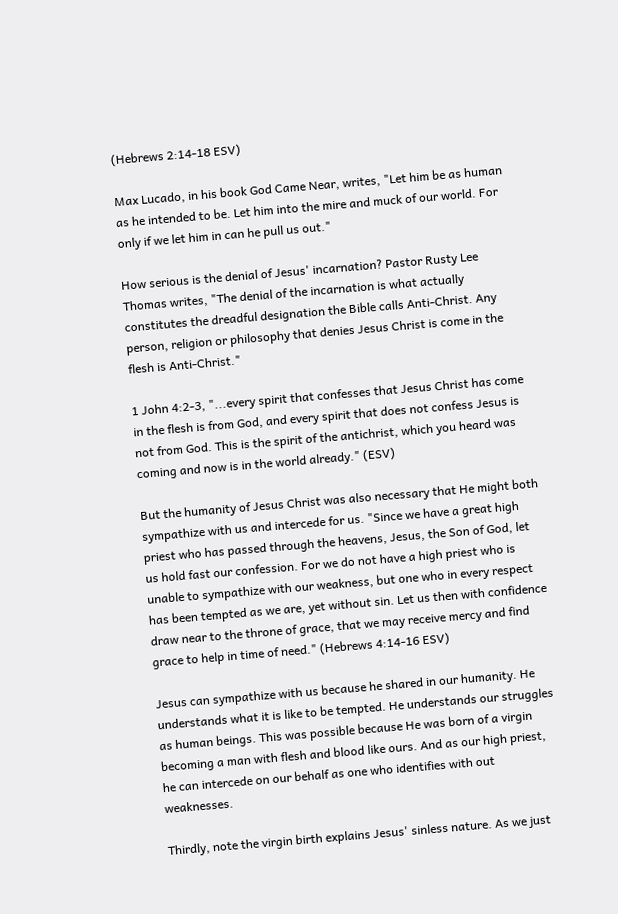(Hebrews 2:14-18 ESV)

Max Lucado, in his book God Came Near, writes, "Let him be as human as he intended to be. Let him into the mire and muck of our world. For only if we let him in can he pull us out."

How serious is the denial of Jesus' incarnation? Pastor Rusty Lee Thomas writes, "The denial of the incarnation is what actually constitutes the dreadful designation the Bible calls Anti-Christ. Any person, religion or philosophy that denies Jesus Christ is come in the flesh is Anti-Christ."

1 John 4:2-3, "...every spirit that confesses that Jesus Christ has come in the flesh is from God, and every spirit that does not confess Jesus is not from God. This is the spirit of the antichrist, which you heard was coming and now is in the world already." (ESV)

But the humanity of Jesus Christ was also necessary that He might both sympathize with us and intercede for us. "Since we have a great high priest who has passed through the heavens, Jesus, the Son of God, let us hold fast our confession. For we do not have a high priest who is unable to sympathize with our weakness, but one who in every respect has been tempted as we are, yet without sin. Let us then with confidence draw near to the throne of grace, that we may receive mercy and find grace to help in time of need." (Hebrews 4:14-16 ESV)

Jesus can sympathize with us because he shared in our humanity. He understands what it is like to be tempted. He understands our struggles as human beings. This was possible because He was born of a virgin becoming a man with flesh and blood like ours. And as our high priest, he can intercede on our behalf as one who identifies with out weaknesses.

Thirdly, note the virgin birth explains Jesus' sinless nature. As we just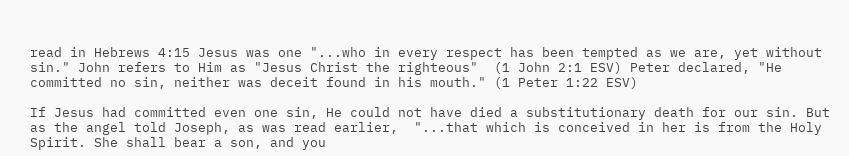read in Hebrews 4:15 Jesus was one "...who in every respect has been tempted as we are, yet without sin." John refers to Him as "Jesus Christ the righteous"  (1 John 2:1 ESV) Peter declared, "He committed no sin, neither was deceit found in his mouth." (1 Peter 1:22 ESV)

If Jesus had committed even one sin, He could not have died a substitutionary death for our sin. But as the angel told Joseph, as was read earlier,  "...that which is conceived in her is from the Holy Spirit. She shall bear a son, and you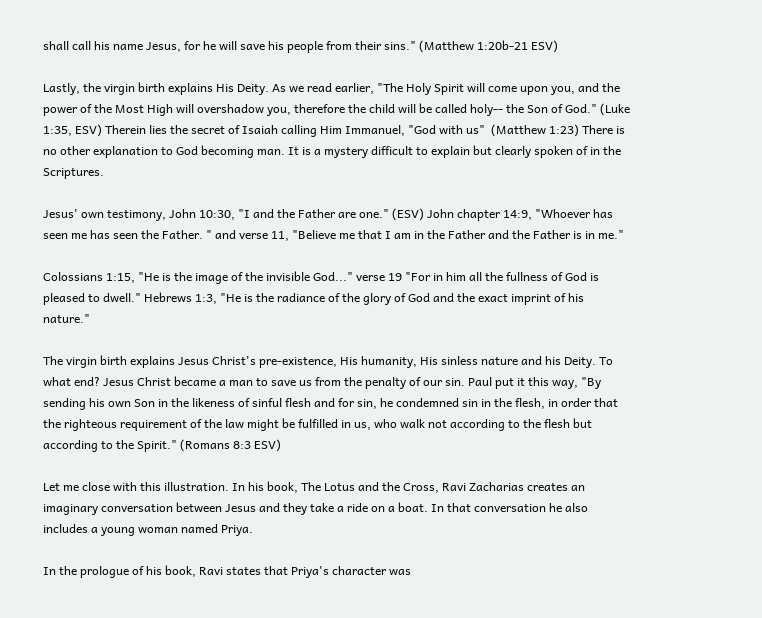shall call his name Jesus, for he will save his people from their sins." (Matthew 1:20b-21 ESV)

Lastly, the virgin birth explains His Deity. As we read earlier, "The Holy Spirit will come upon you, and the power of the Most High will overshadow you, therefore the child will be called holy-- the Son of God." (Luke 1:35, ESV) Therein lies the secret of Isaiah calling Him Immanuel, "God with us"  (Matthew 1:23) There is no other explanation to God becoming man. It is a mystery difficult to explain but clearly spoken of in the Scriptures.

Jesus' own testimony, John 10:30, "I and the Father are one." (ESV) John chapter 14:9, "Whoever has seen me has seen the Father. " and verse 11, "Believe me that I am in the Father and the Father is in me."

Colossians 1:15, "He is the image of the invisible God..." verse 19 "For in him all the fullness of God is pleased to dwell." Hebrews 1:3, "He is the radiance of the glory of God and the exact imprint of his nature."

The virgin birth explains Jesus Christ's pre-existence, His humanity, His sinless nature and his Deity. To what end? Jesus Christ became a man to save us from the penalty of our sin. Paul put it this way, "By sending his own Son in the likeness of sinful flesh and for sin, he condemned sin in the flesh, in order that the righteous requirement of the law might be fulfilled in us, who walk not according to the flesh but according to the Spirit." (Romans 8:3 ESV)

Let me close with this illustration. In his book, The Lotus and the Cross, Ravi Zacharias creates an imaginary conversation between Jesus and they take a ride on a boat. In that conversation he also includes a young woman named Priya.

In the prologue of his book, Ravi states that Priya's character was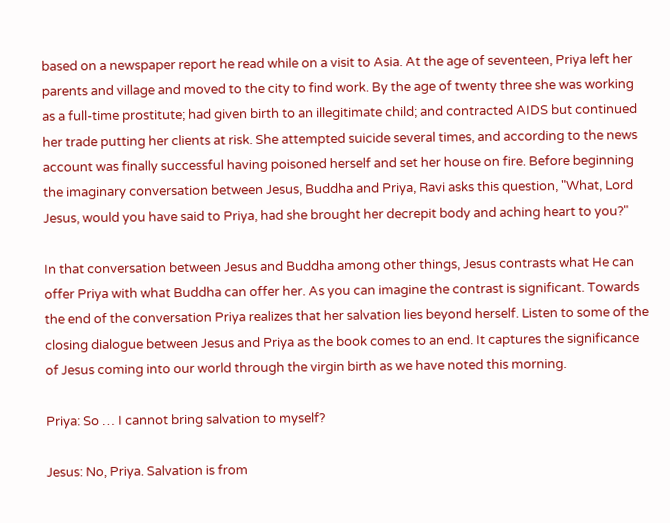based on a newspaper report he read while on a visit to Asia. At the age of seventeen, Priya left her parents and village and moved to the city to find work. By the age of twenty three she was working as a full-time prostitute; had given birth to an illegitimate child; and contracted AIDS but continued her trade putting her clients at risk. She attempted suicide several times, and according to the news account was finally successful having poisoned herself and set her house on fire. Before beginning the imaginary conversation between Jesus, Buddha and Priya, Ravi asks this question, "What, Lord Jesus, would you have said to Priya, had she brought her decrepit body and aching heart to you?"

In that conversation between Jesus and Buddha among other things, Jesus contrasts what He can offer Priya with what Buddha can offer her. As you can imagine the contrast is significant. Towards the end of the conversation Priya realizes that her salvation lies beyond herself. Listen to some of the closing dialogue between Jesus and Priya as the book comes to an end. It captures the significance of Jesus coming into our world through the virgin birth as we have noted this morning.

Priya: So … I cannot bring salvation to myself?

Jesus: No, Priya. Salvation is from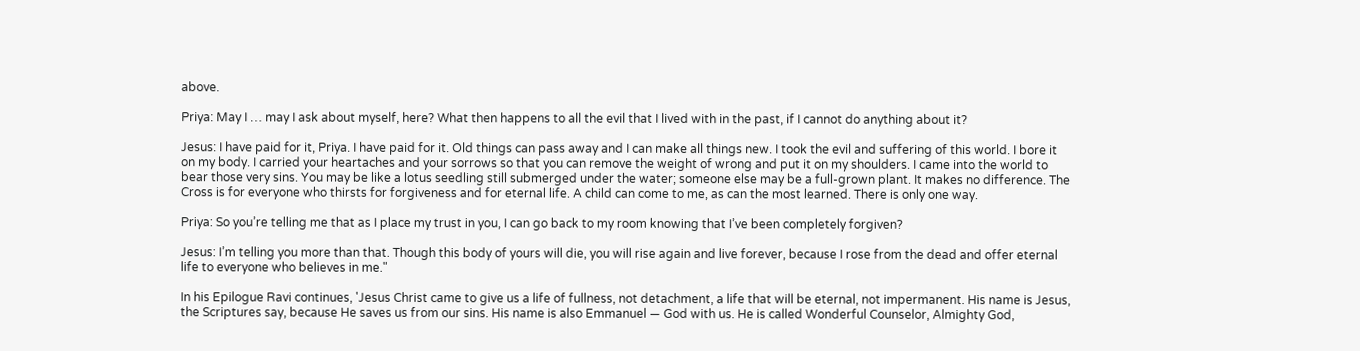above.

Priya: May I … may I ask about myself, here? What then happens to all the evil that I lived with in the past, if I cannot do anything about it?

Jesus: I have paid for it, Priya. I have paid for it. Old things can pass away and I can make all things new. I took the evil and suffering of this world. I bore it on my body. I carried your heartaches and your sorrows so that you can remove the weight of wrong and put it on my shoulders. I came into the world to bear those very sins. You may be like a lotus seedling still submerged under the water; someone else may be a full-grown plant. It makes no difference. The Cross is for everyone who thirsts for forgiveness and for eternal life. A child can come to me, as can the most learned. There is only one way.

Priya: So you’re telling me that as I place my trust in you, I can go back to my room knowing that I’ve been completely forgiven?

Jesus: I’m telling you more than that. Though this body of yours will die, you will rise again and live forever, because I rose from the dead and offer eternal life to everyone who believes in me."

In his Epilogue Ravi continues, 'Jesus Christ came to give us a life of fullness, not detachment, a life that will be eternal, not impermanent. His name is Jesus, the Scriptures say, because He saves us from our sins. His name is also Emmanuel — God with us. He is called Wonderful Counselor, Almighty God,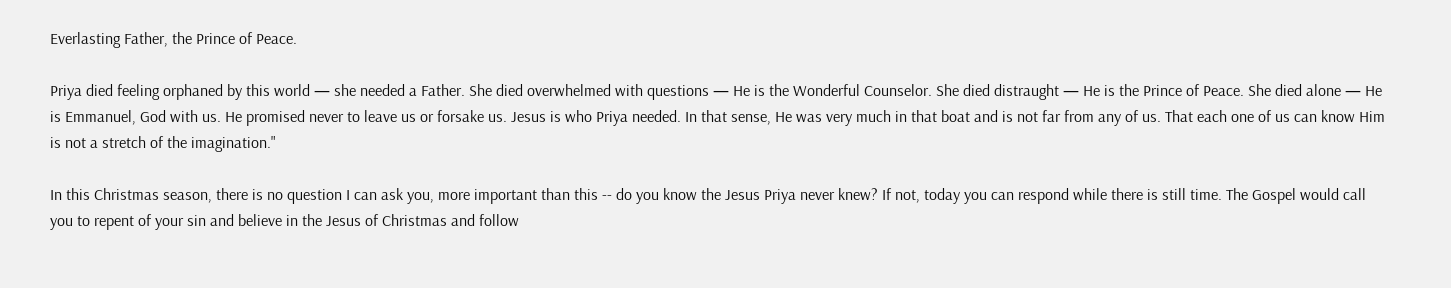Everlasting Father, the Prince of Peace.

Priya died feeling orphaned by this world — she needed a Father. She died overwhelmed with questions — He is the Wonderful Counselor. She died distraught — He is the Prince of Peace. She died alone — He is Emmanuel, God with us. He promised never to leave us or forsake us. Jesus is who Priya needed. In that sense, He was very much in that boat and is not far from any of us. That each one of us can know Him is not a stretch of the imagination."

In this Christmas season, there is no question I can ask you, more important than this -- do you know the Jesus Priya never knew? If not, today you can respond while there is still time. The Gospel would call you to repent of your sin and believe in the Jesus of Christmas and follow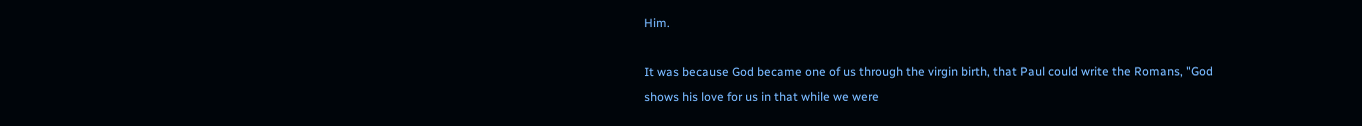Him.

It was because God became one of us through the virgin birth, that Paul could write the Romans, "God shows his love for us in that while we were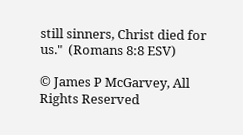still sinners, Christ died for us."  (Romans 8:8 ESV)

© James P McGarvey, All Rights Reserved